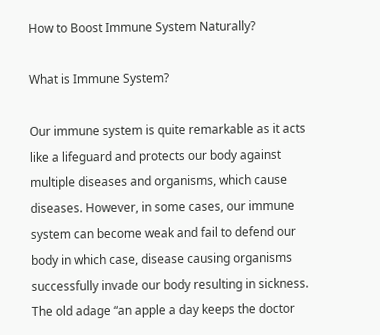How to Boost Immune System Naturally?

What is Immune System?

Our immune system is quite remarkable as it acts like a lifeguard and protects our body against multiple diseases and organisms, which cause diseases. However, in some cases, our immune system can become weak and fail to defend our body in which case, disease causing organisms successfully invade our body resulting in sickness. The old adage “an apple a day keeps the doctor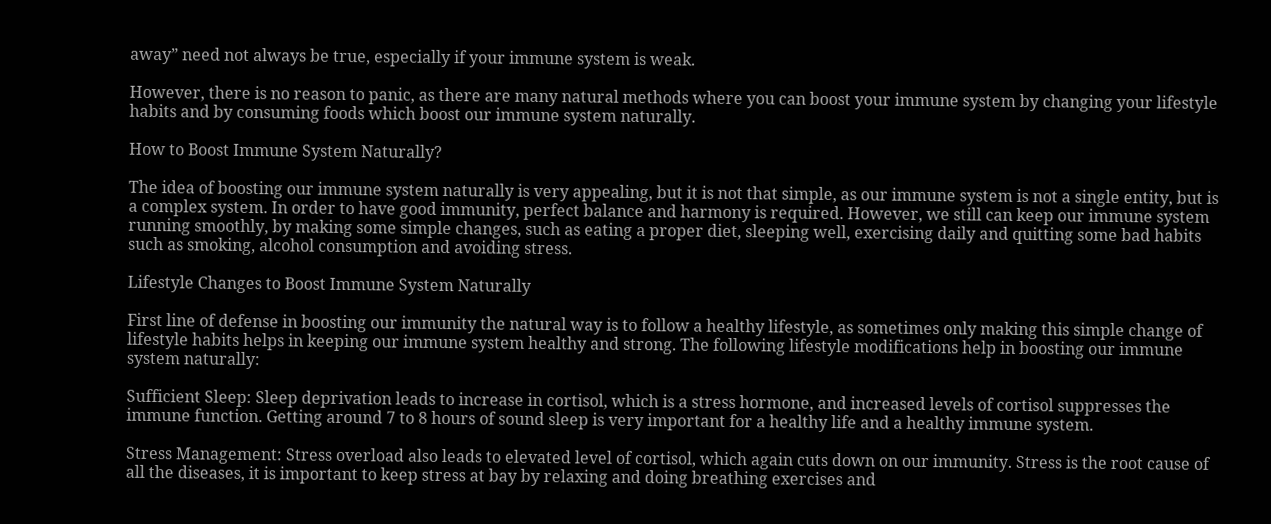away” need not always be true, especially if your immune system is weak.

However, there is no reason to panic, as there are many natural methods where you can boost your immune system by changing your lifestyle habits and by consuming foods which boost our immune system naturally.

How to Boost Immune System Naturally?

The idea of boosting our immune system naturally is very appealing, but it is not that simple, as our immune system is not a single entity, but is a complex system. In order to have good immunity, perfect balance and harmony is required. However, we still can keep our immune system running smoothly, by making some simple changes, such as eating a proper diet, sleeping well, exercising daily and quitting some bad habits such as smoking, alcohol consumption and avoiding stress.

Lifestyle Changes to Boost Immune System Naturally

First line of defense in boosting our immunity the natural way is to follow a healthy lifestyle, as sometimes only making this simple change of lifestyle habits helps in keeping our immune system healthy and strong. The following lifestyle modifications help in boosting our immune system naturally:

Sufficient Sleep: Sleep deprivation leads to increase in cortisol, which is a stress hormone, and increased levels of cortisol suppresses the immune function. Getting around 7 to 8 hours of sound sleep is very important for a healthy life and a healthy immune system.

Stress Management: Stress overload also leads to elevated level of cortisol, which again cuts down on our immunity. Stress is the root cause of all the diseases, it is important to keep stress at bay by relaxing and doing breathing exercises and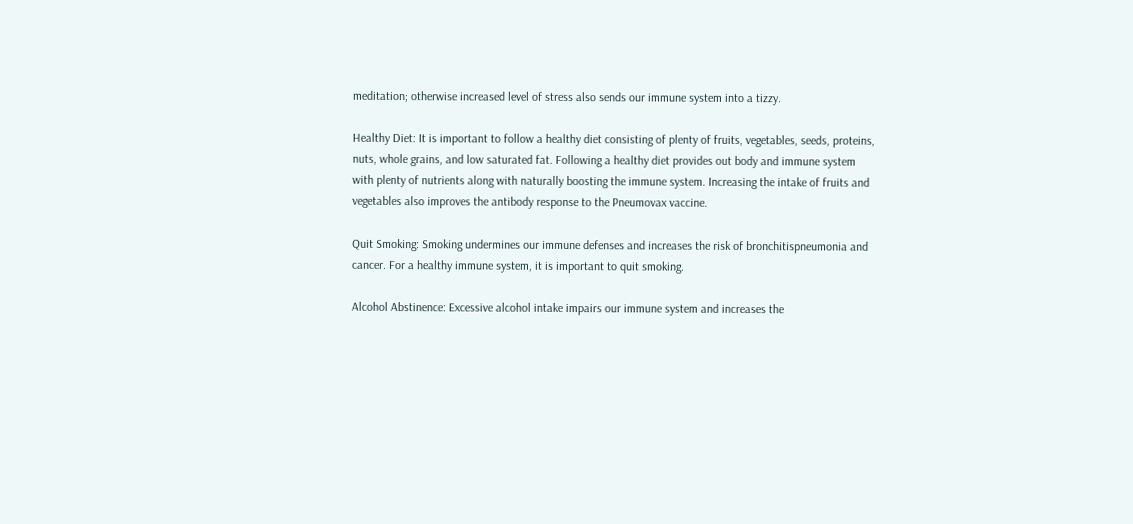meditation; otherwise increased level of stress also sends our immune system into a tizzy.

Healthy Diet: It is important to follow a healthy diet consisting of plenty of fruits, vegetables, seeds, proteins, nuts, whole grains, and low saturated fat. Following a healthy diet provides out body and immune system with plenty of nutrients along with naturally boosting the immune system. Increasing the intake of fruits and vegetables also improves the antibody response to the Pneumovax vaccine.

Quit Smoking: Smoking undermines our immune defenses and increases the risk of bronchitispneumonia and cancer. For a healthy immune system, it is important to quit smoking.

Alcohol Abstinence: Excessive alcohol intake impairs our immune system and increases the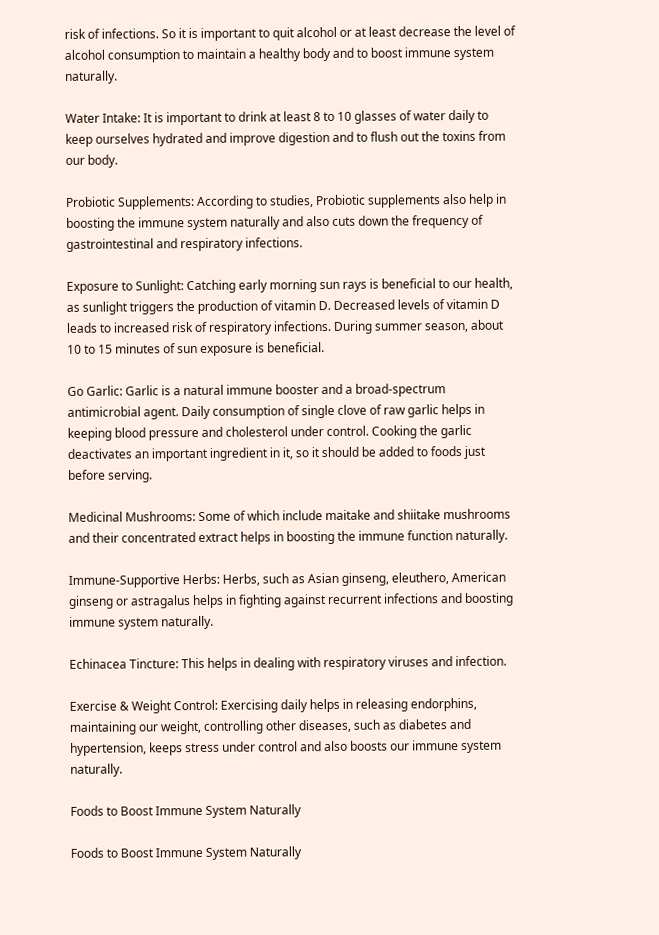risk of infections. So it is important to quit alcohol or at least decrease the level of alcohol consumption to maintain a healthy body and to boost immune system naturally.

Water Intake: It is important to drink at least 8 to 10 glasses of water daily to keep ourselves hydrated and improve digestion and to flush out the toxins from our body.

Probiotic Supplements: According to studies, Probiotic supplements also help in boosting the immune system naturally and also cuts down the frequency of gastrointestinal and respiratory infections.

Exposure to Sunlight: Catching early morning sun rays is beneficial to our health, as sunlight triggers the production of vitamin D. Decreased levels of vitamin D leads to increased risk of respiratory infections. During summer season, about 10 to 15 minutes of sun exposure is beneficial.

Go Garlic: Garlic is a natural immune booster and a broad-spectrum antimicrobial agent. Daily consumption of single clove of raw garlic helps in keeping blood pressure and cholesterol under control. Cooking the garlic deactivates an important ingredient in it, so it should be added to foods just before serving.

Medicinal Mushrooms: Some of which include maitake and shiitake mushrooms and their concentrated extract helps in boosting the immune function naturally.

Immune-Supportive Herbs: Herbs, such as Asian ginseng, eleuthero, American ginseng or astragalus helps in fighting against recurrent infections and boosting immune system naturally.

Echinacea Tincture: This helps in dealing with respiratory viruses and infection.

Exercise & Weight Control: Exercising daily helps in releasing endorphins, maintaining our weight, controlling other diseases, such as diabetes and hypertension, keeps stress under control and also boosts our immune system naturally.

Foods to Boost Immune System Naturally

Foods to Boost Immune System Naturally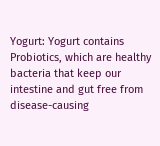Yogurt: Yogurt contains Probiotics, which are healthy bacteria that keep our intestine and gut free from disease-causing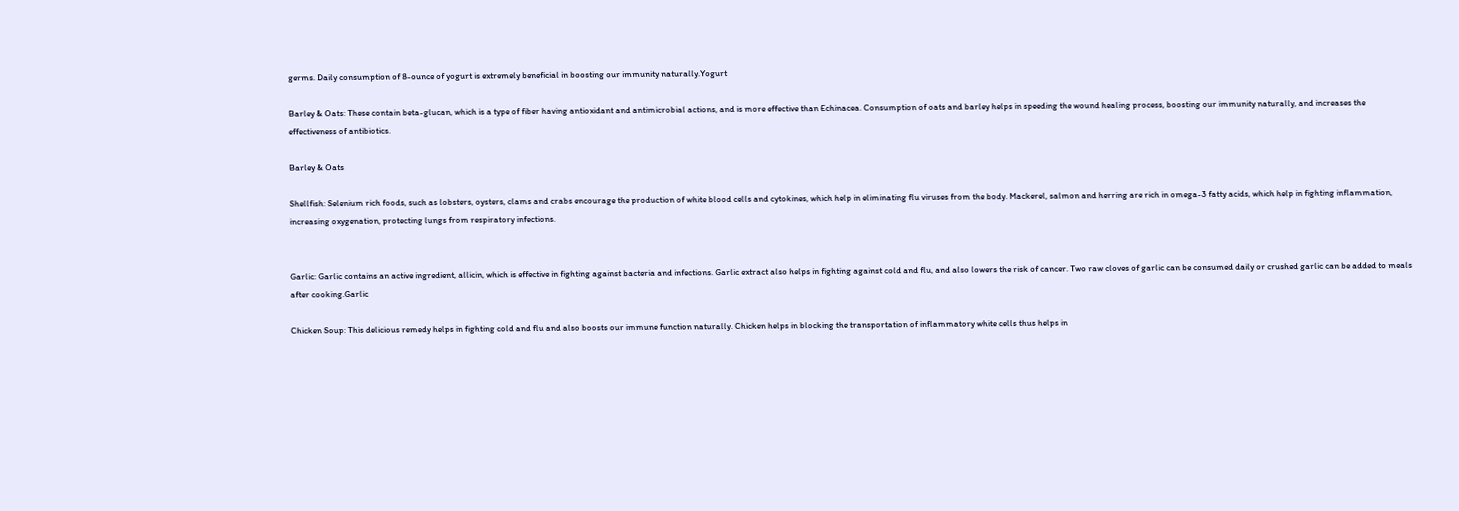germs. Daily consumption of 8-ounce of yogurt is extremely beneficial in boosting our immunity naturally.Yogurt

Barley & Oats: These contain beta-glucan, which is a type of fiber having antioxidant and antimicrobial actions, and is more effective than Echinacea. Consumption of oats and barley helps in speeding the wound healing process, boosting our immunity naturally, and increases the effectiveness of antibiotics.

Barley & Oats

Shellfish: Selenium rich foods, such as lobsters, oysters, clams and crabs encourage the production of white blood cells and cytokines, which help in eliminating flu viruses from the body. Mackerel, salmon and herring are rich in omega-3 fatty acids, which help in fighting inflammation, increasing oxygenation, protecting lungs from respiratory infections.


Garlic: Garlic contains an active ingredient, allicin, which is effective in fighting against bacteria and infections. Garlic extract also helps in fighting against cold and flu, and also lowers the risk of cancer. Two raw cloves of garlic can be consumed daily or crushed garlic can be added to meals after cooking.Garlic

Chicken Soup: This delicious remedy helps in fighting cold and flu and also boosts our immune function naturally. Chicken helps in blocking the transportation of inflammatory white cells thus helps in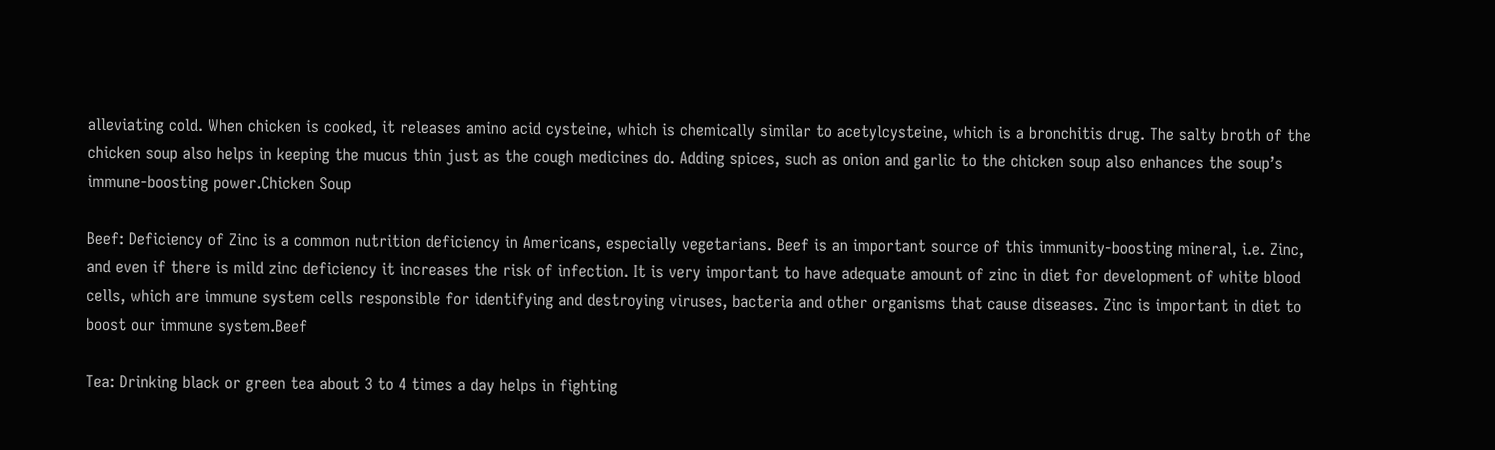alleviating cold. When chicken is cooked, it releases amino acid cysteine, which is chemically similar to acetylcysteine, which is a bronchitis drug. The salty broth of the chicken soup also helps in keeping the mucus thin just as the cough medicines do. Adding spices, such as onion and garlic to the chicken soup also enhances the soup’s immune-boosting power.Chicken Soup

Beef: Deficiency of Zinc is a common nutrition deficiency in Americans, especially vegetarians. Beef is an important source of this immunity-boosting mineral, i.e. Zinc, and even if there is mild zinc deficiency it increases the risk of infection. It is very important to have adequate amount of zinc in diet for development of white blood cells, which are immune system cells responsible for identifying and destroying viruses, bacteria and other organisms that cause diseases. Zinc is important in diet to boost our immune system.Beef

Tea: Drinking black or green tea about 3 to 4 times a day helps in fighting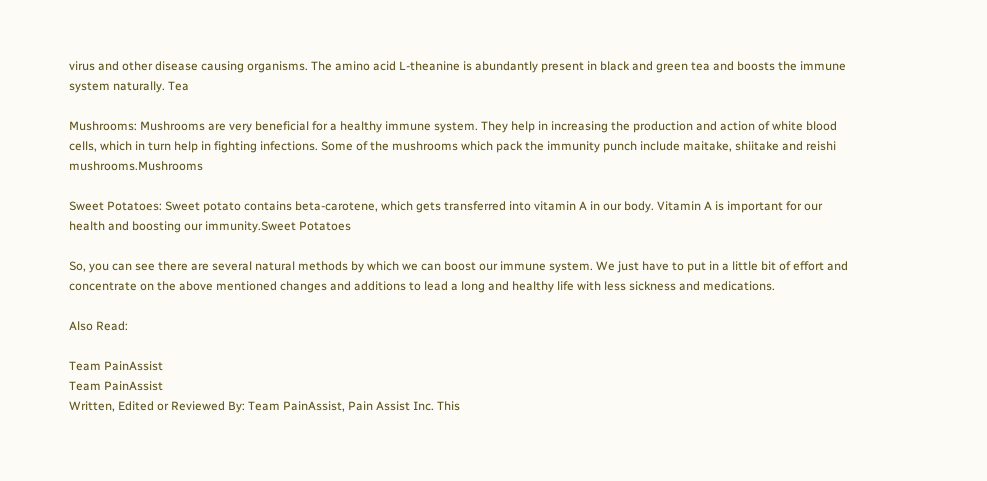virus and other disease causing organisms. The amino acid L-theanine is abundantly present in black and green tea and boosts the immune system naturally. Tea

Mushrooms: Mushrooms are very beneficial for a healthy immune system. They help in increasing the production and action of white blood cells, which in turn help in fighting infections. Some of the mushrooms which pack the immunity punch include maitake, shiitake and reishi mushrooms.Mushrooms

Sweet Potatoes: Sweet potato contains beta-carotene, which gets transferred into vitamin A in our body. Vitamin A is important for our health and boosting our immunity.Sweet Potatoes

So, you can see there are several natural methods by which we can boost our immune system. We just have to put in a little bit of effort and concentrate on the above mentioned changes and additions to lead a long and healthy life with less sickness and medications.

Also Read:

Team PainAssist
Team PainAssist
Written, Edited or Reviewed By: Team PainAssist, Pain Assist Inc. This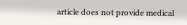article does not provide medical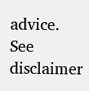advice. See disclaimer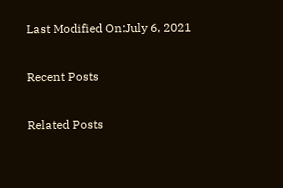Last Modified On:July 6, 2021

Recent Posts

Related Posts